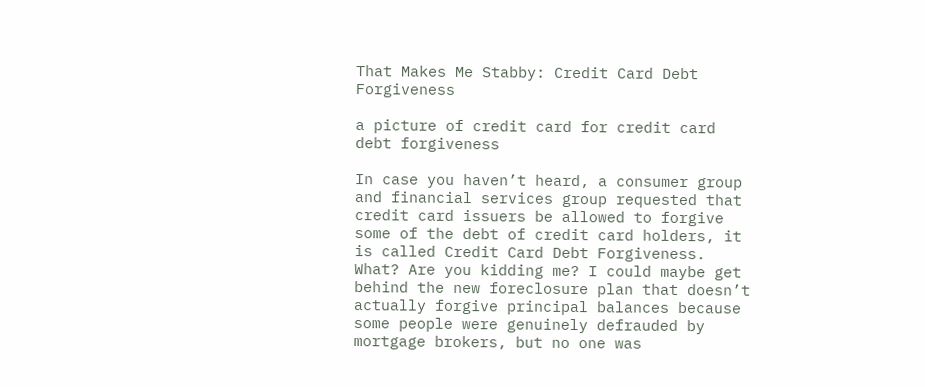That Makes Me Stabby: Credit Card Debt Forgiveness

a picture of credit card for credit card debt forgiveness

In case you haven’t heard, a consumer group and financial services group requested that credit card issuers be allowed to forgive some of the debt of credit card holders, it is called Credit Card Debt Forgiveness. What? Are you kidding me? I could maybe get behind the new foreclosure plan that doesn’t actually forgive principal balances because some people were genuinely defrauded by mortgage brokers, but no one was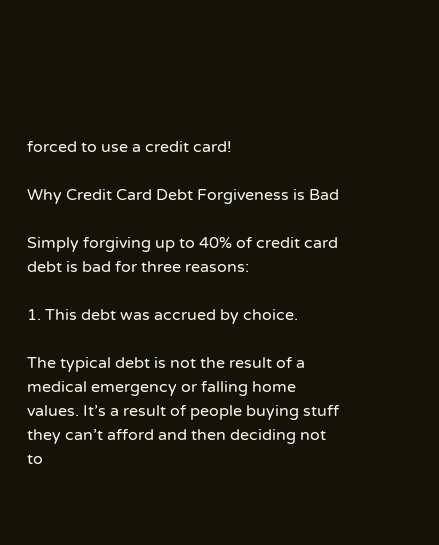forced to use a credit card!

Why Credit Card Debt Forgiveness is Bad

Simply forgiving up to 40% of credit card debt is bad for three reasons:

1. This debt was accrued by choice.

The typical debt is not the result of a medical emergency or falling home values. It’s a result of people buying stuff they can’t afford and then deciding not to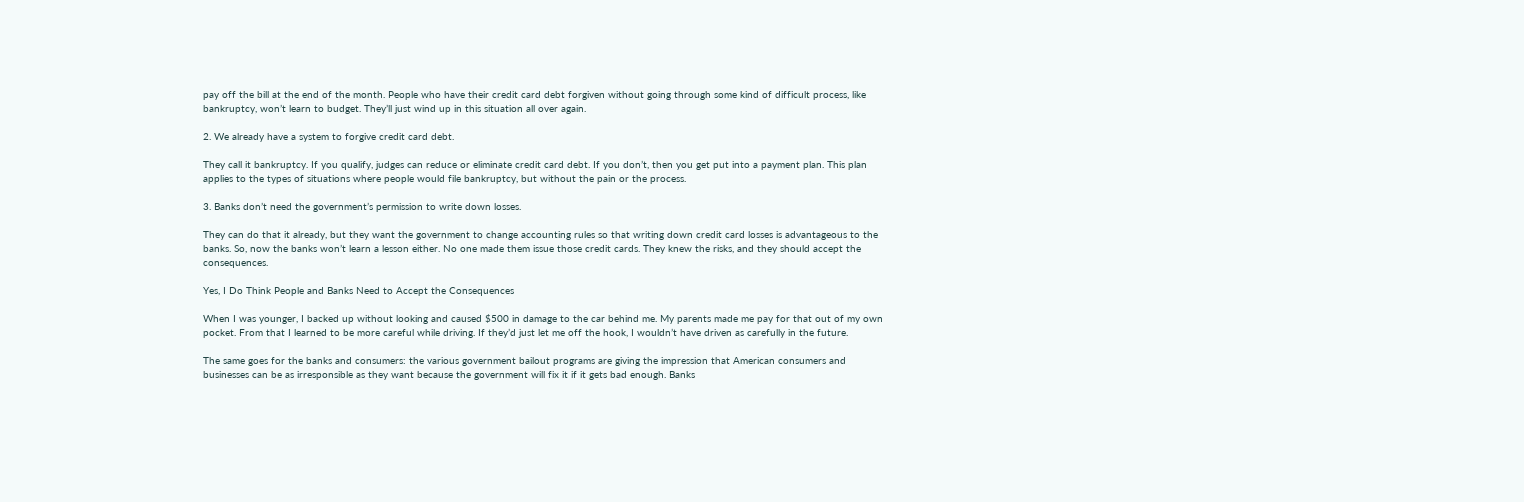pay off the bill at the end of the month. People who have their credit card debt forgiven without going through some kind of difficult process, like bankruptcy, won’t learn to budget. They’ll just wind up in this situation all over again.

2. We already have a system to forgive credit card debt.

They call it bankruptcy. If you qualify, judges can reduce or eliminate credit card debt. If you don’t, then you get put into a payment plan. This plan applies to the types of situations where people would file bankruptcy, but without the pain or the process.

3. Banks don’t need the government’s permission to write down losses.

They can do that it already, but they want the government to change accounting rules so that writing down credit card losses is advantageous to the banks. So, now the banks won’t learn a lesson either. No one made them issue those credit cards. They knew the risks, and they should accept the consequences.

Yes, I Do Think People and Banks Need to Accept the Consequences

When I was younger, I backed up without looking and caused $500 in damage to the car behind me. My parents made me pay for that out of my own pocket. From that I learned to be more careful while driving. If they’d just let me off the hook, I wouldn’t have driven as carefully in the future.

The same goes for the banks and consumers: the various government bailout programs are giving the impression that American consumers and businesses can be as irresponsible as they want because the government will fix it if it gets bad enough. Banks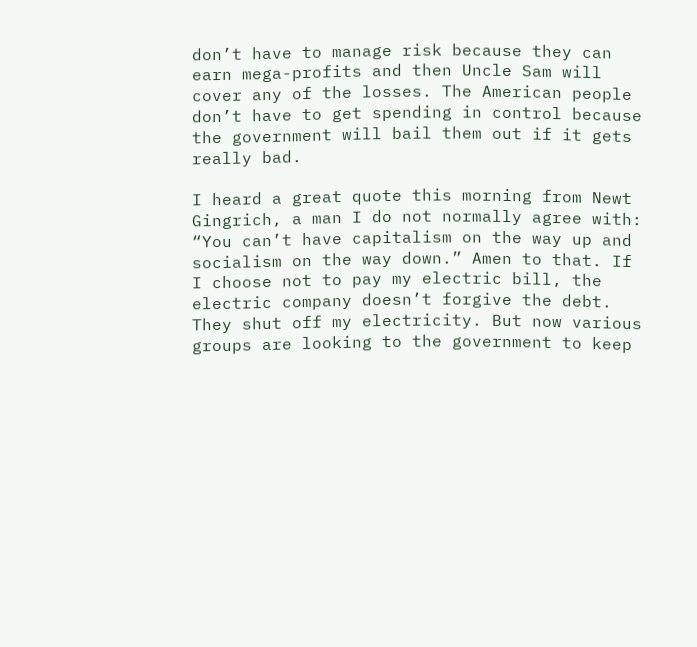don’t have to manage risk because they can earn mega-profits and then Uncle Sam will cover any of the losses. The American people don’t have to get spending in control because the government will bail them out if it gets really bad.

I heard a great quote this morning from Newt Gingrich, a man I do not normally agree with: “You can’t have capitalism on the way up and socialism on the way down.” Amen to that. If I choose not to pay my electric bill, the electric company doesn’t forgive the debt. They shut off my electricity. But now various groups are looking to the government to keep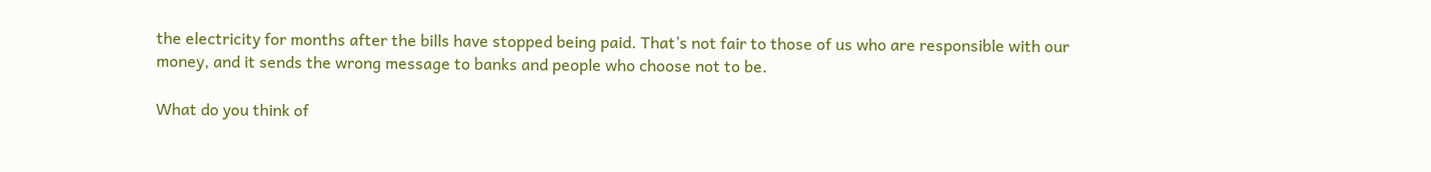the electricity for months after the bills have stopped being paid. That’s not fair to those of us who are responsible with our money, and it sends the wrong message to banks and people who choose not to be.

What do you think of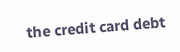the credit card debt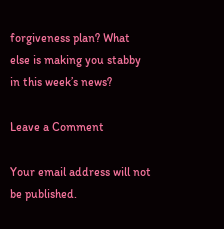forgiveness plan? What else is making you stabby in this week’s news?

Leave a Comment

Your email address will not be published.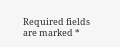Required fields are marked *